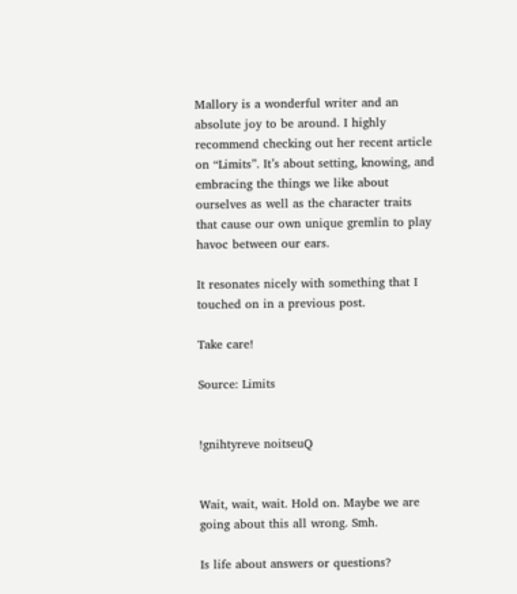Mallory is a wonderful writer and an absolute joy to be around. I highly recommend checking out her recent article on “Limits”. It’s about setting, knowing, and embracing the things we like about ourselves as well as the character traits that cause our own unique gremlin to play havoc between our ears.

It resonates nicely with something that I touched on in a previous post.

Take care!

Source: Limits


!gnihtyreve noitseuQ


Wait, wait, wait. Hold on. Maybe we are going about this all wrong. Smh.

Is life about answers or questions?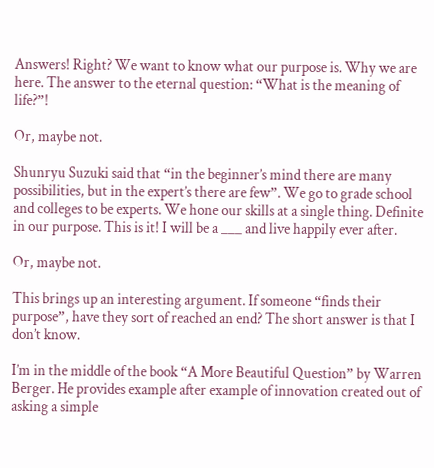Answers! Right? We want to know what our purpose is. Why we are here. The answer to the eternal question: “What is the meaning of life?”!

Or, maybe not.

Shunryu Suzuki said that “in the beginner’s mind there are many possibilities, but in the expert’s there are few”. We go to grade school and colleges to be experts. We hone our skills at a single thing. Definite in our purpose. This is it! I will be a ___ and live happily ever after.

Or, maybe not.

This brings up an interesting argument. If someone “finds their purpose”, have they sort of reached an end? The short answer is that I don’t know.

I’m in the middle of the book “A More Beautiful Question” by Warren Berger. He provides example after example of innovation created out of asking a simple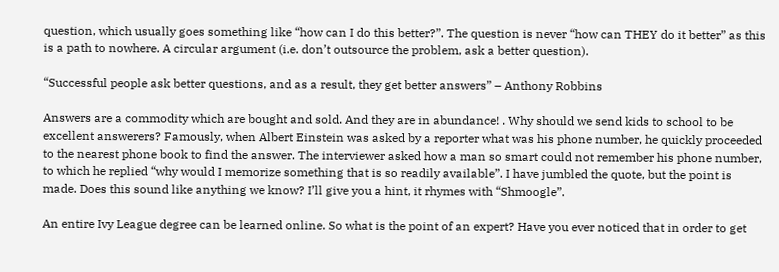question, which usually goes something like “how can I do this better?”. The question is never “how can THEY do it better” as this is a path to nowhere. A circular argument (i.e. don’t outsource the problem, ask a better question).

“Successful people ask better questions, and as a result, they get better answers” – Anthony Robbins

Answers are a commodity which are bought and sold. And they are in abundance! . Why should we send kids to school to be excellent answerers? Famously, when Albert Einstein was asked by a reporter what was his phone number, he quickly proceeded to the nearest phone book to find the answer. The interviewer asked how a man so smart could not remember his phone number, to which he replied “why would I memorize something that is so readily available”. I have jumbled the quote, but the point is made. Does this sound like anything we know? I’ll give you a hint, it rhymes with “Shmoogle”.

An entire Ivy League degree can be learned online. So what is the point of an expert? Have you ever noticed that in order to get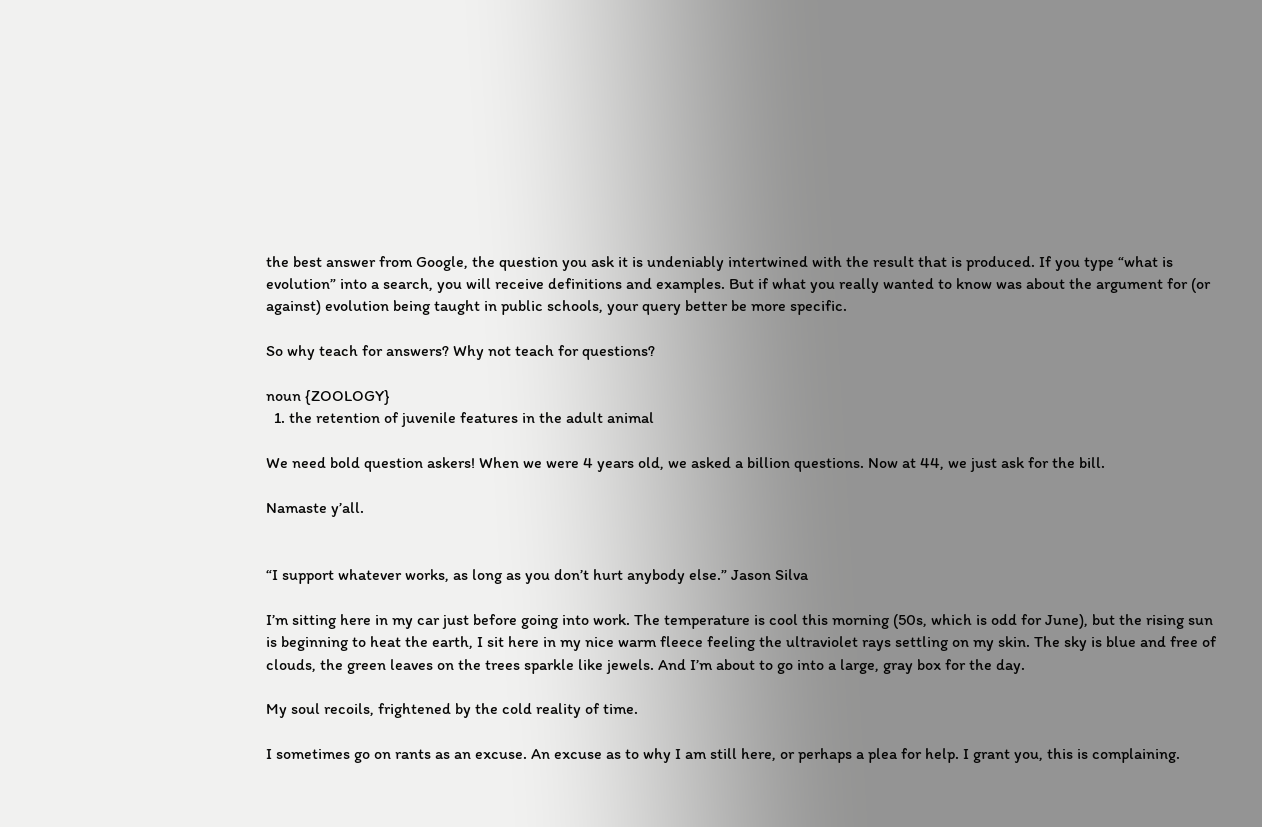the best answer from Google, the question you ask it is undeniably intertwined with the result that is produced. If you type “what is evolution” into a search, you will receive definitions and examples. But if what you really wanted to know was about the argument for (or against) evolution being taught in public schools, your query better be more specific.

So why teach for answers? Why not teach for questions?

noun {ZOOLOGY}
  1. the retention of juvenile features in the adult animal

We need bold question askers! When we were 4 years old, we asked a billion questions. Now at 44, we just ask for the bill.

Namaste y’all.


“I support whatever works, as long as you don’t hurt anybody else.” Jason Silva

I’m sitting here in my car just before going into work. The temperature is cool this morning (50s, which is odd for June), but the rising sun is beginning to heat the earth, I sit here in my nice warm fleece feeling the ultraviolet rays settling on my skin. The sky is blue and free of clouds, the green leaves on the trees sparkle like jewels. And I’m about to go into a large, gray box for the day.

My soul recoils, frightened by the cold reality of time.

I sometimes go on rants as an excuse. An excuse as to why I am still here, or perhaps a plea for help. I grant you, this is complaining.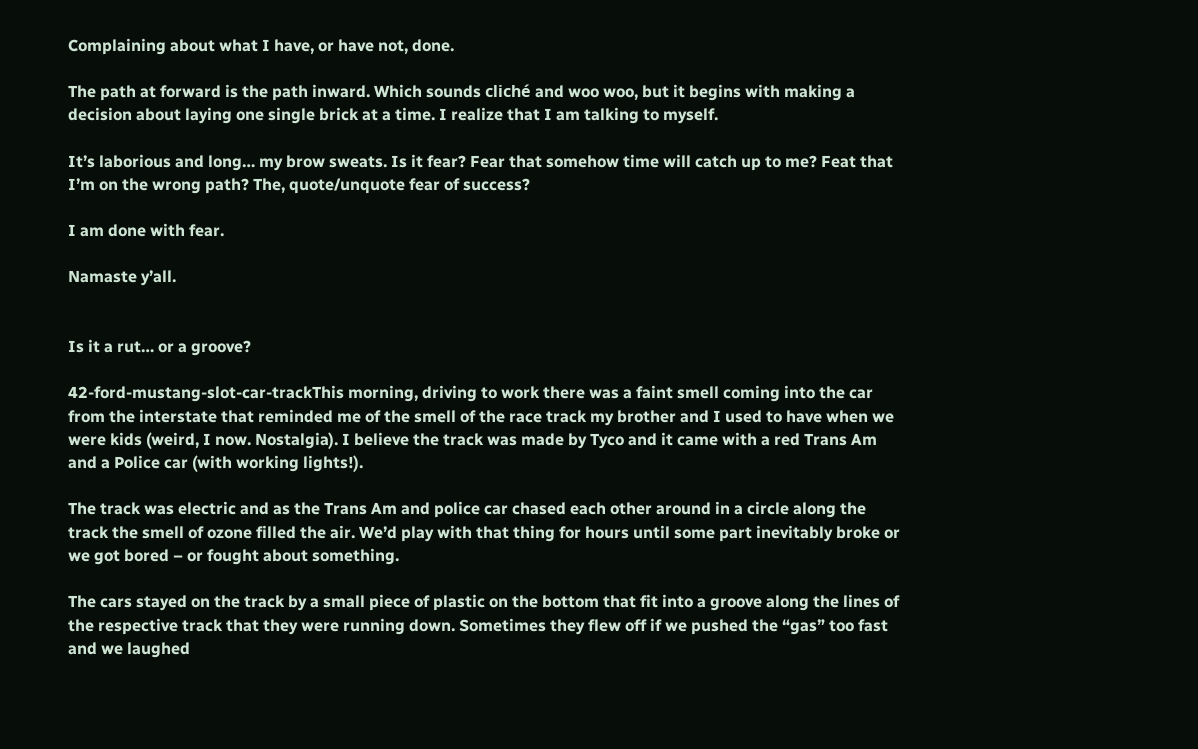Complaining about what I have, or have not, done.

The path at forward is the path inward. Which sounds cliché and woo woo, but it begins with making a decision about laying one single brick at a time. I realize that I am talking to myself.

It’s laborious and long… my brow sweats. Is it fear? Fear that somehow time will catch up to me? Feat that I’m on the wrong path? The, quote/unquote fear of success?

I am done with fear.

Namaste y’all.


Is it a rut… or a groove?

42-ford-mustang-slot-car-trackThis morning, driving to work there was a faint smell coming into the car from the interstate that reminded me of the smell of the race track my brother and I used to have when we were kids (weird, I now. Nostalgia). I believe the track was made by Tyco and it came with a red Trans Am and a Police car (with working lights!).

The track was electric and as the Trans Am and police car chased each other around in a circle along the track the smell of ozone filled the air. We’d play with that thing for hours until some part inevitably broke or we got bored – or fought about something.

The cars stayed on the track by a small piece of plastic on the bottom that fit into a groove along the lines of the respective track that they were running down. Sometimes they flew off if we pushed the “gas” too fast and we laughed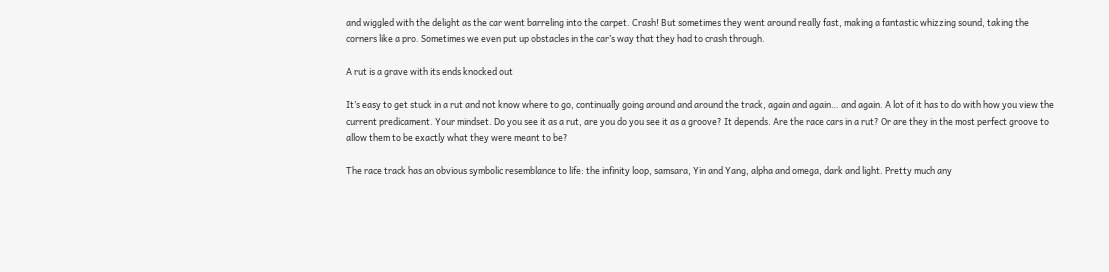and wiggled with the delight as the car went barreling into the carpet. Crash! But sometimes they went around really fast, making a fantastic whizzing sound, taking the corners like a pro. Sometimes we even put up obstacles in the car’s way that they had to crash through.

A rut is a grave with its ends knocked out

It’s easy to get stuck in a rut and not know where to go, continually going around and around the track, again and again… and again. A lot of it has to do with how you view the current predicament. Your mindset. Do you see it as a rut, are you do you see it as a groove? It depends. Are the race cars in a rut? Or are they in the most perfect groove to allow them to be exactly what they were meant to be?

The race track has an obvious symbolic resemblance to life: the infinity loop, samsara, Yin and Yang, alpha and omega, dark and light. Pretty much any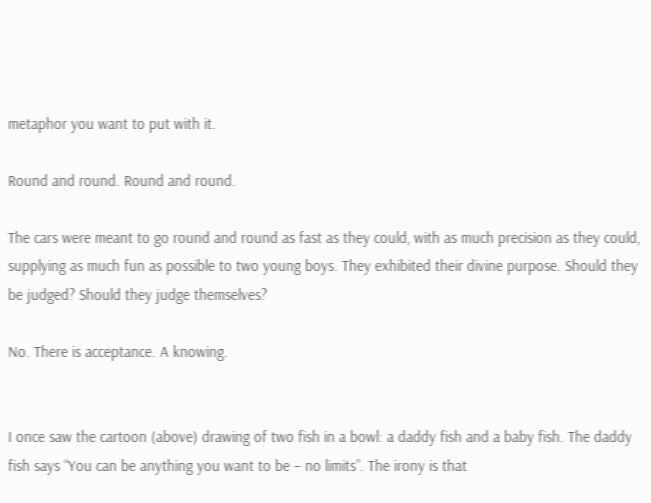metaphor you want to put with it.

Round and round. Round and round.

The cars were meant to go round and round as fast as they could, with as much precision as they could, supplying as much fun as possible to two young boys. They exhibited their divine purpose. Should they be judged? Should they judge themselves?

No. There is acceptance. A knowing.


I once saw the cartoon (above) drawing of two fish in a bowl: a daddy fish and a baby fish. The daddy fish says “You can be anything you want to be – no limits”. The irony is that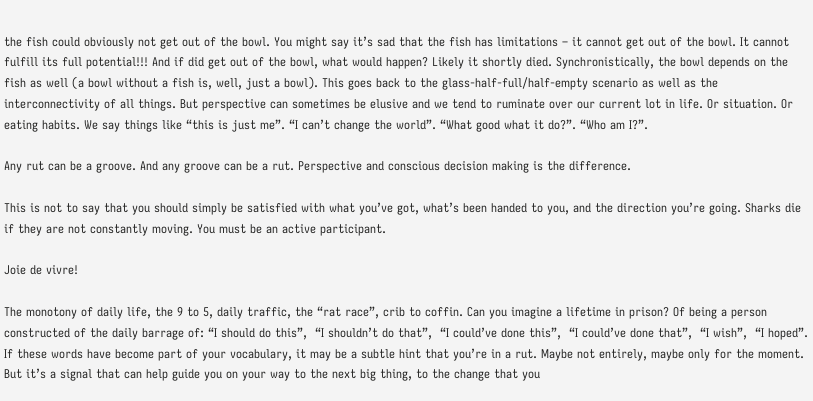the fish could obviously not get out of the bowl. You might say it’s sad that the fish has limitations – it cannot get out of the bowl. It cannot fulfill its full potential!!! And if did get out of the bowl, what would happen? Likely it shortly died. Synchronistically, the bowl depends on the fish as well (a bowl without a fish is, well, just a bowl). This goes back to the glass-half-full/half-empty scenario as well as the interconnectivity of all things. But perspective can sometimes be elusive and we tend to ruminate over our current lot in life. Or situation. Or eating habits. We say things like “this is just me”. “I can’t change the world”. “What good what it do?”. “Who am I?”.

Any rut can be a groove. And any groove can be a rut. Perspective and conscious decision making is the difference.

This is not to say that you should simply be satisfied with what you’ve got, what’s been handed to you, and the direction you’re going. Sharks die if they are not constantly moving. You must be an active participant.

Joie de vivre!

The monotony of daily life, the 9 to 5, daily traffic, the “rat race”, crib to coffin. Can you imagine a lifetime in prison? Of being a person constructed of the daily barrage of: “I should do this”,  “I shouldn’t do that”,  “I could’ve done this”,  “I could’ve done that”,  “I wish”,  “I hoped”. If these words have become part of your vocabulary, it may be a subtle hint that you’re in a rut. Maybe not entirely, maybe only for the moment. But it’s a signal that can help guide you on your way to the next big thing, to the change that you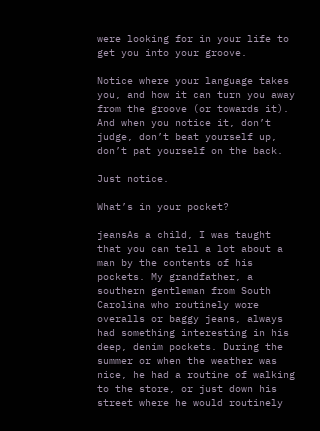were looking for in your life to get you into your groove.

Notice where your language takes you, and how it can turn you away from the groove (or towards it). And when you notice it, don’t judge, don’t beat yourself up, don’t pat yourself on the back.

Just notice.

What’s in your pocket?

jeansAs a child, I was taught that you can tell a lot about a man by the contents of his pockets. My grandfather, a southern gentleman from South Carolina who routinely wore overalls or baggy jeans, always had something interesting in his deep, denim pockets. During the summer or when the weather was nice, he had a routine of walking to the store, or just down his street where he would routinely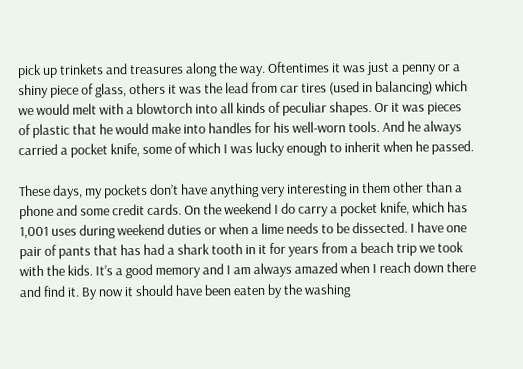pick up trinkets and treasures along the way. Oftentimes it was just a penny or a shiny piece of glass, others it was the lead from car tires (used in balancing) which we would melt with a blowtorch into all kinds of peculiar shapes. Or it was pieces of plastic that he would make into handles for his well-worn tools. And he always carried a pocket knife, some of which I was lucky enough to inherit when he passed.

These days, my pockets don’t have anything very interesting in them other than a phone and some credit cards. On the weekend I do carry a pocket knife, which has 1,001 uses during weekend duties or when a lime needs to be dissected. I have one pair of pants that has had a shark tooth in it for years from a beach trip we took with the kids. It’s a good memory and I am always amazed when I reach down there and find it. By now it should have been eaten by the washing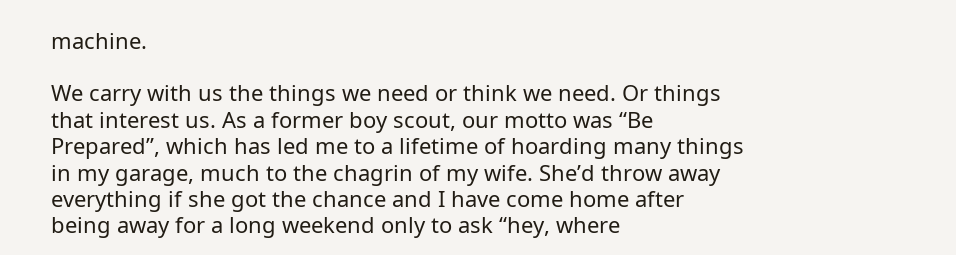machine.

We carry with us the things we need or think we need. Or things that interest us. As a former boy scout, our motto was “Be Prepared”, which has led me to a lifetime of hoarding many things in my garage, much to the chagrin of my wife. She’d throw away everything if she got the chance and I have come home after being away for a long weekend only to ask “hey, where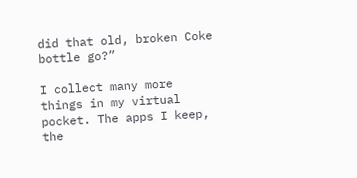did that old, broken Coke bottle go?”

I collect many more things in my virtual pocket. The apps I keep, the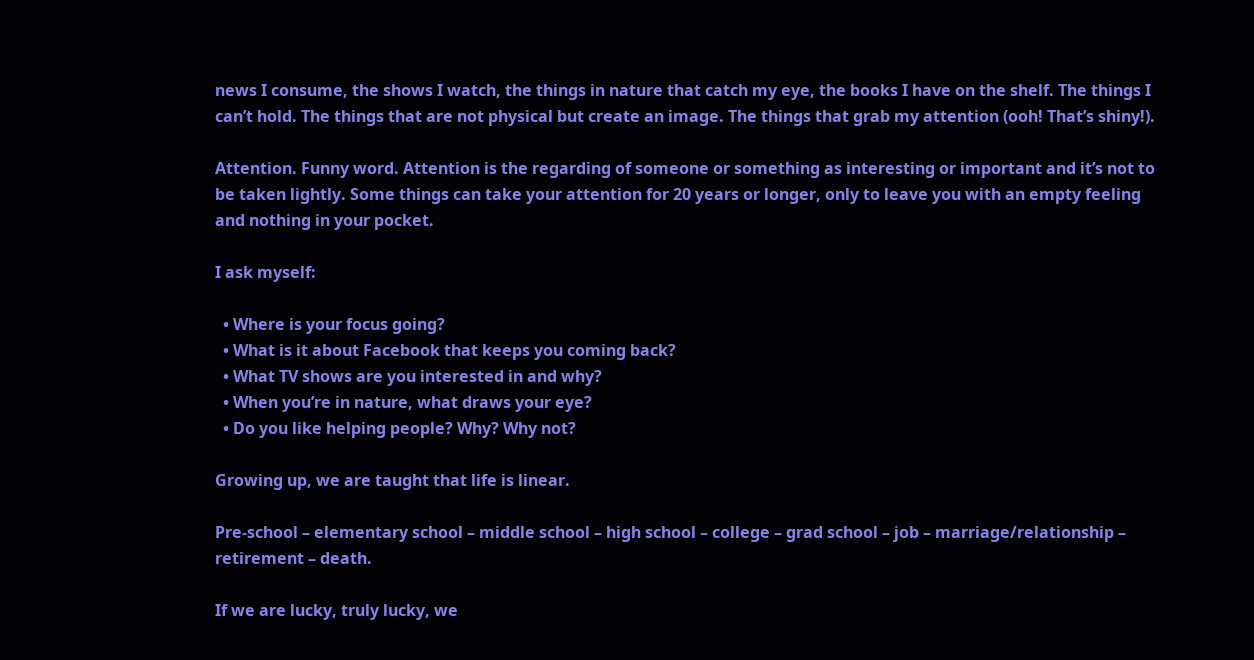news I consume, the shows I watch, the things in nature that catch my eye, the books I have on the shelf. The things I can’t hold. The things that are not physical but create an image. The things that grab my attention (ooh! That’s shiny!).

Attention. Funny word. Attention is the regarding of someone or something as interesting or important and it’s not to be taken lightly. Some things can take your attention for 20 years or longer, only to leave you with an empty feeling and nothing in your pocket.

I ask myself:

  • Where is your focus going?
  • What is it about Facebook that keeps you coming back?
  • What TV shows are you interested in and why?
  • When you’re in nature, what draws your eye?
  • Do you like helping people? Why? Why not?

Growing up, we are taught that life is linear.

Pre-school – elementary school – middle school – high school – college – grad school – job – marriage/relationship – retirement – death.

If we are lucky, truly lucky, we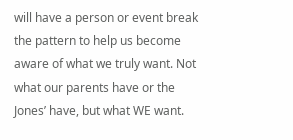will have a person or event break the pattern to help us become aware of what we truly want. Not what our parents have or the Jones’ have, but what WE want.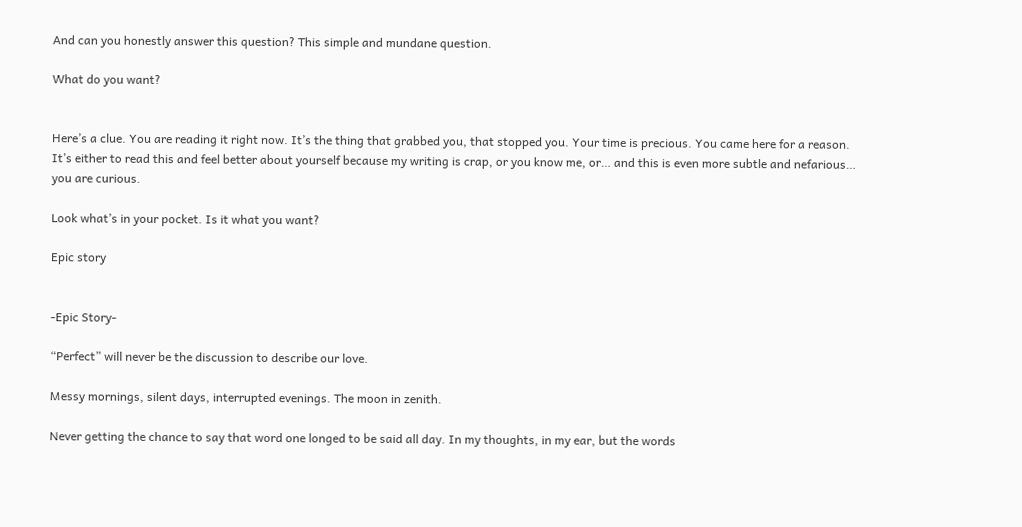And can you honestly answer this question? This simple and mundane question.

What do you want?


Here’s a clue. You are reading it right now. It’s the thing that grabbed you, that stopped you. Your time is precious. You came here for a reason. It’s either to read this and feel better about yourself because my writing is crap, or you know me, or… and this is even more subtle and nefarious… you are curious.

Look what’s in your pocket. Is it what you want?

Epic story


-Epic Story-

“Perfect” will never be the discussion to describe our love.

Messy mornings, silent days, interrupted evenings. The moon in zenith.

Never getting the chance to say that word one longed to be said all day. In my thoughts, in my ear, but the words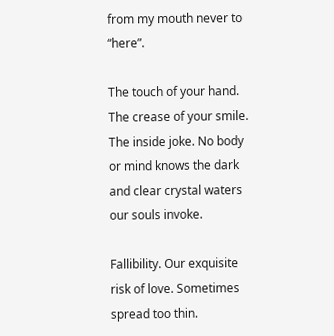from my mouth never to “here”.

The touch of your hand. The crease of your smile. The inside joke. No body or mind knows the dark and clear crystal waters our souls invoke.

Fallibility. Our exquisite risk of love. Sometimes spread too thin.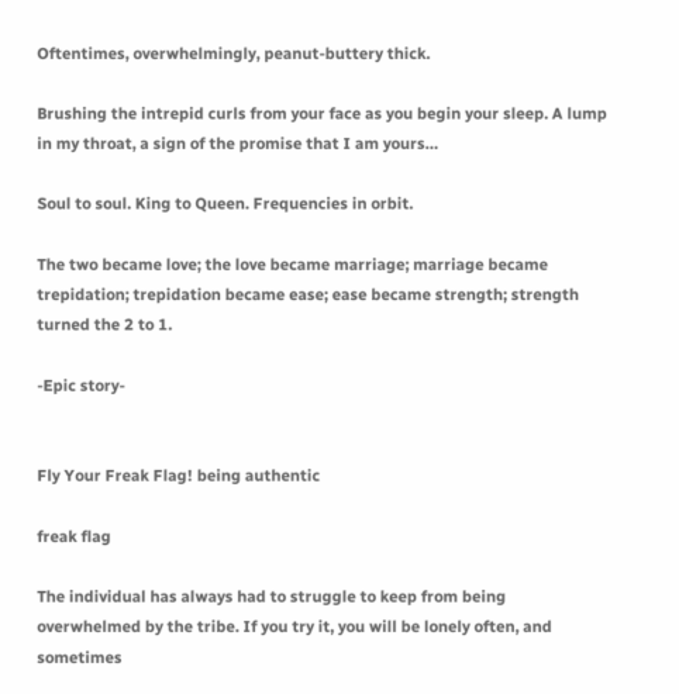Oftentimes, overwhelmingly, peanut-buttery thick.

Brushing the intrepid curls from your face as you begin your sleep. A lump in my throat, a sign of the promise that I am yours…

Soul to soul. King to Queen. Frequencies in orbit.

The two became love; the love became marriage; marriage became trepidation; trepidation became ease; ease became strength; strength turned the 2 to 1.

-Epic story-


Fly Your Freak Flag! being authentic

freak flag

The individual has always had to struggle to keep from being overwhelmed by the tribe. If you try it, you will be lonely often, and sometimes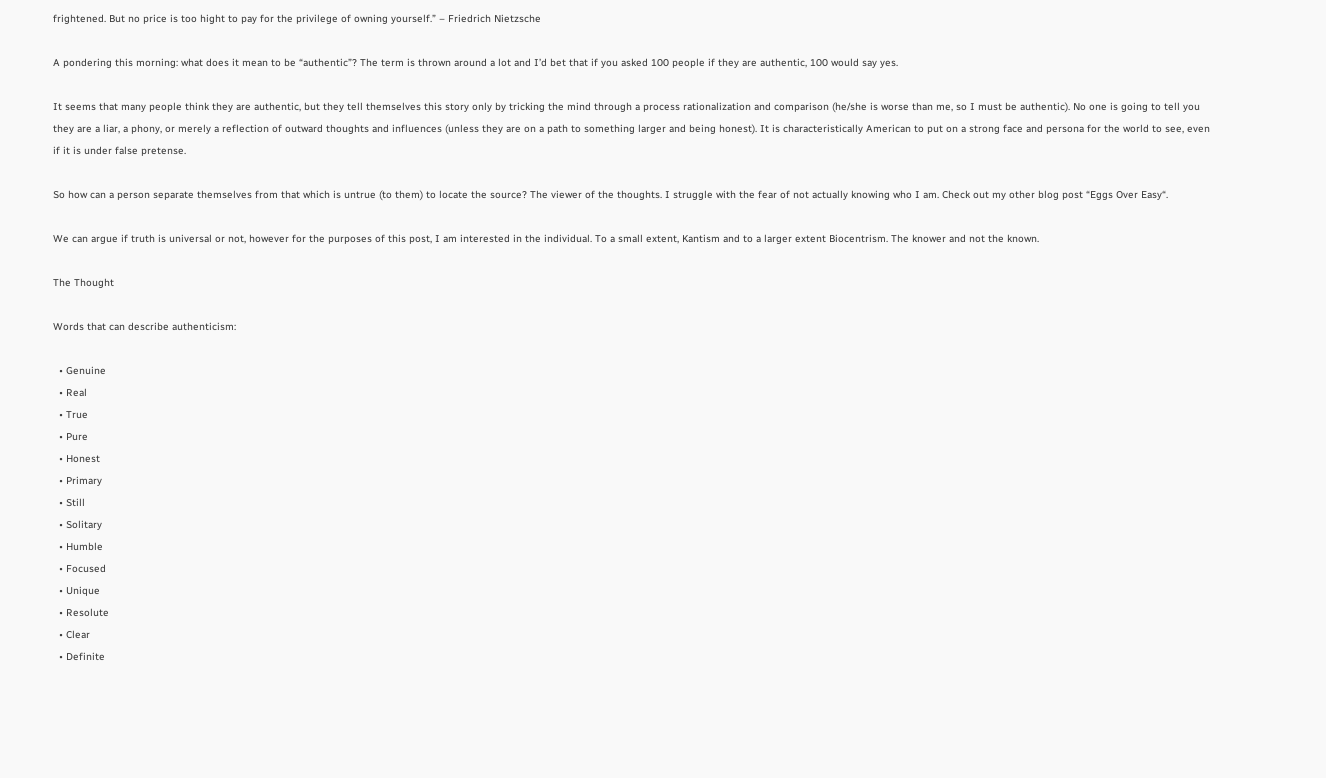frightened. But no price is too hight to pay for the privilege of owning yourself.” – Friedrich Nietzsche

A pondering this morning: what does it mean to be “authentic”? The term is thrown around a lot and I’d bet that if you asked 100 people if they are authentic, 100 would say yes.

It seems that many people think they are authentic, but they tell themselves this story only by tricking the mind through a process rationalization and comparison (he/she is worse than me, so I must be authentic). No one is going to tell you they are a liar, a phony, or merely a reflection of outward thoughts and influences (unless they are on a path to something larger and being honest). It is characteristically American to put on a strong face and persona for the world to see, even if it is under false pretense.

So how can a person separate themselves from that which is untrue (to them) to locate the source? The viewer of the thoughts. I struggle with the fear of not actually knowing who I am. Check out my other blog post “Eggs Over Easy“.

We can argue if truth is universal or not, however for the purposes of this post, I am interested in the individual. To a small extent, Kantism and to a larger extent Biocentrism. The knower and not the known.

The Thought

Words that can describe authenticism:

  • Genuine
  • Real
  • True
  • Pure
  • Honest
  • Primary
  • Still
  • Solitary
  • Humble
  • Focused
  • Unique
  • Resolute
  • Clear
  • Definite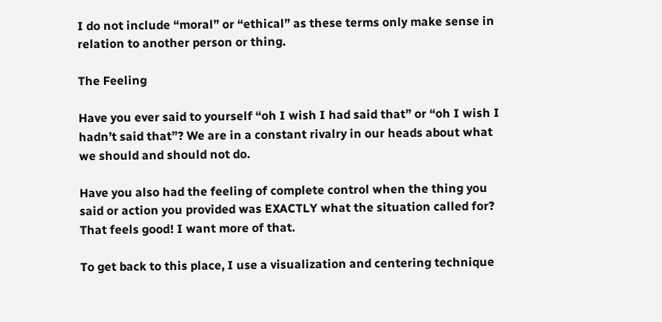I do not include “moral” or “ethical” as these terms only make sense in relation to another person or thing.

The Feeling

Have you ever said to yourself “oh I wish I had said that” or “oh I wish I hadn’t said that”? We are in a constant rivalry in our heads about what we should and should not do.

Have you also had the feeling of complete control when the thing you said or action you provided was EXACTLY what the situation called for? That feels good! I want more of that.

To get back to this place, I use a visualization and centering technique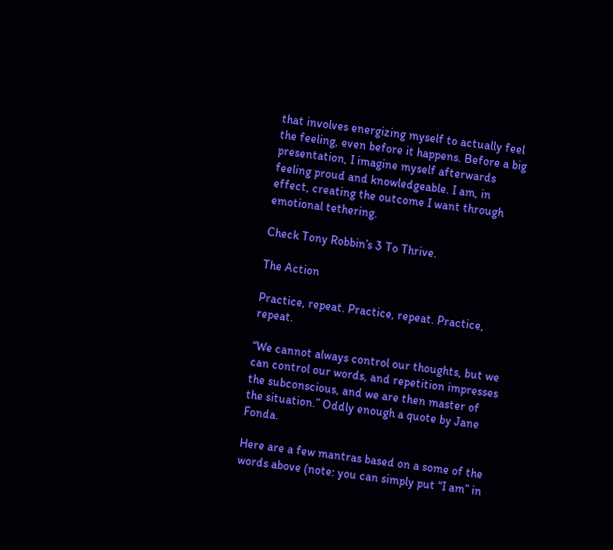that involves energizing myself to actually feel the feeling, even before it happens. Before a big presentation, I imagine myself afterwards feeling proud and knowledgeable. I am, in effect, creating the outcome I want through emotional tethering.

Check Tony Robbin’s 3 To Thrive.

The Action

Practice, repeat. Practice, repeat. Practice, repeat.

“We cannot always control our thoughts, but we can control our words, and repetition impresses the subconscious, and we are then master of the situation.” Oddly enough a quote by Jane Fonda.

Here are a few mantras based on a some of the words above (note: you can simply put “I am” in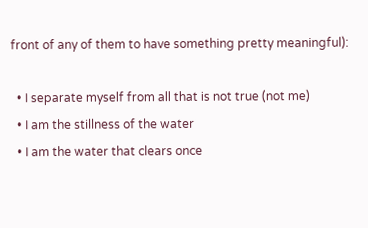front of any of them to have something pretty meaningful):

  • I separate myself from all that is not true (not me)
  • I am the stillness of the water
  • I am the water that clears once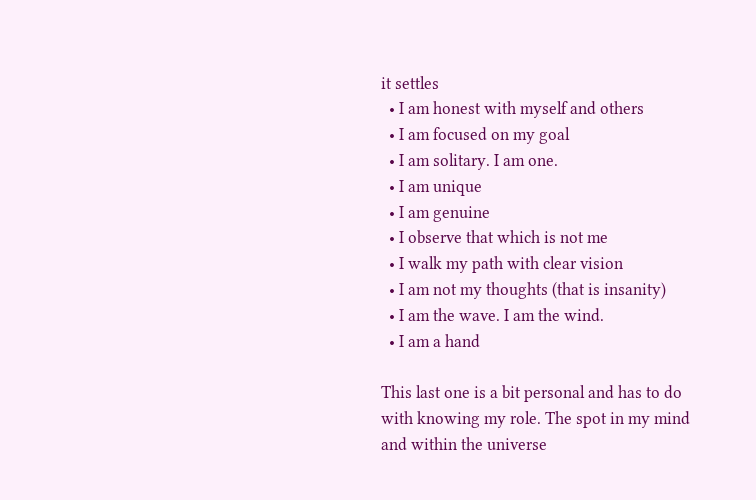it settles
  • I am honest with myself and others
  • I am focused on my goal
  • I am solitary. I am one.
  • I am unique
  • I am genuine
  • I observe that which is not me
  • I walk my path with clear vision
  • I am not my thoughts (that is insanity)
  • I am the wave. I am the wind.
  • I am a hand

This last one is a bit personal and has to do with knowing my role. The spot in my mind and within the universe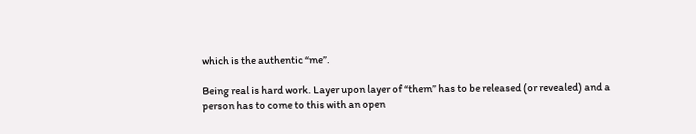which is the authentic “me”.

Being real is hard work. Layer upon layer of “them” has to be released (or revealed) and a person has to come to this with an open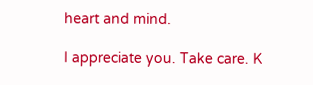heart and mind.

I appreciate you. Take care. K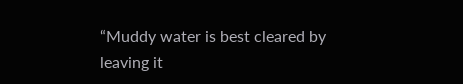“Muddy water is best cleared by leaving it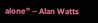alone” – Alan Watts